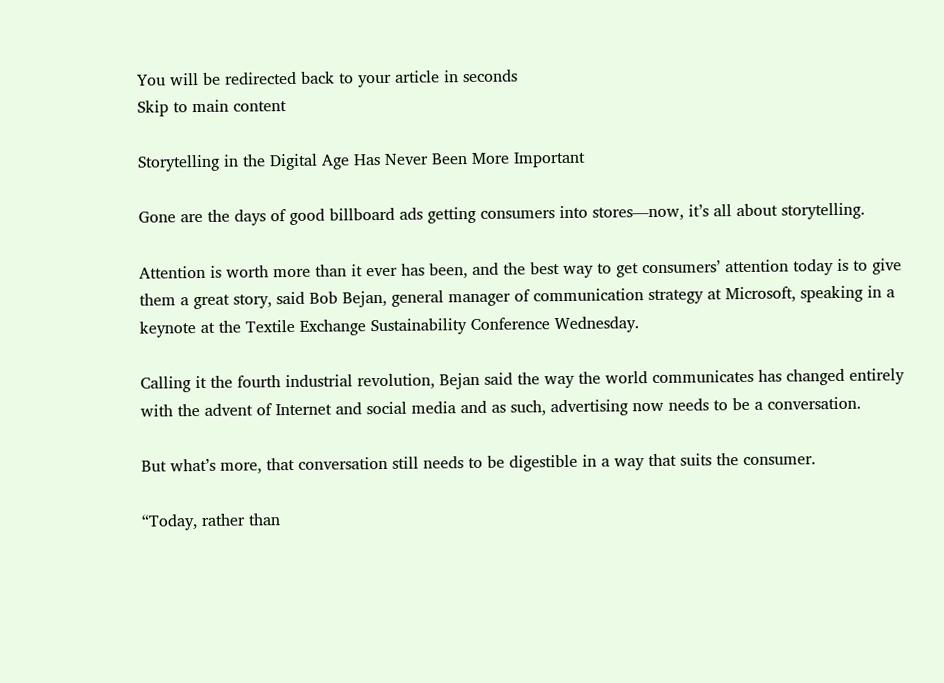You will be redirected back to your article in seconds
Skip to main content

Storytelling in the Digital Age Has Never Been More Important

Gone are the days of good billboard ads getting consumers into stores—now, it’s all about storytelling.

Attention is worth more than it ever has been, and the best way to get consumers’ attention today is to give them a great story, said Bob Bejan, general manager of communication strategy at Microsoft, speaking in a keynote at the Textile Exchange Sustainability Conference Wednesday.

Calling it the fourth industrial revolution, Bejan said the way the world communicates has changed entirely with the advent of Internet and social media and as such, advertising now needs to be a conversation.

But what’s more, that conversation still needs to be digestible in a way that suits the consumer.

“Today, rather than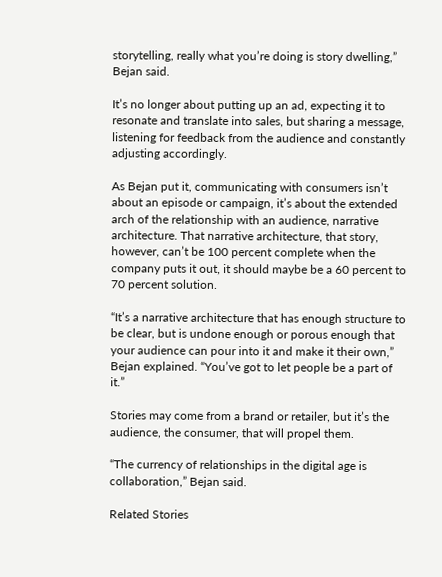storytelling, really what you’re doing is story dwelling,” Bejan said.

It’s no longer about putting up an ad, expecting it to resonate and translate into sales, but sharing a message, listening for feedback from the audience and constantly adjusting accordingly.

As Bejan put it, communicating with consumers isn’t about an episode or campaign, it’s about the extended arch of the relationship with an audience, narrative architecture. That narrative architecture, that story, however, can’t be 100 percent complete when the company puts it out, it should maybe be a 60 percent to 70 percent solution.

“It’s a narrative architecture that has enough structure to be clear, but is undone enough or porous enough that your audience can pour into it and make it their own,” Bejan explained. “You’ve got to let people be a part of it.”

Stories may come from a brand or retailer, but it’s the audience, the consumer, that will propel them.

“The currency of relationships in the digital age is collaboration,” Bejan said.

Related Stories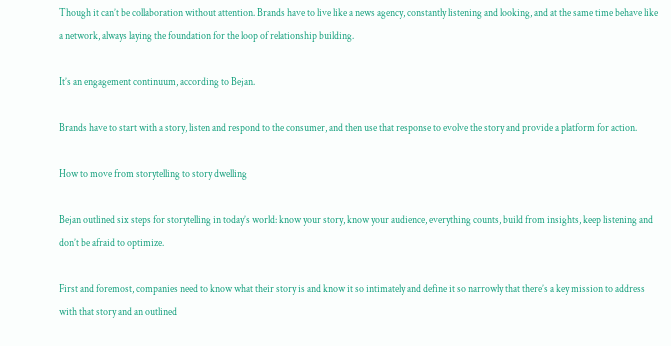Though it can’t be collaboration without attention. Brands have to live like a news agency, constantly listening and looking, and at the same time behave like a network, always laying the foundation for the loop of relationship building.

It’s an engagement continuum, according to Bejan.

Brands have to start with a story, listen and respond to the consumer, and then use that response to evolve the story and provide a platform for action.

How to move from storytelling to story dwelling

Bejan outlined six steps for storytelling in today’s world: know your story, know your audience, everything counts, build from insights, keep listening and don’t be afraid to optimize.

First and foremost, companies need to know what their story is and know it so intimately and define it so narrowly that there’s a key mission to address with that story and an outlined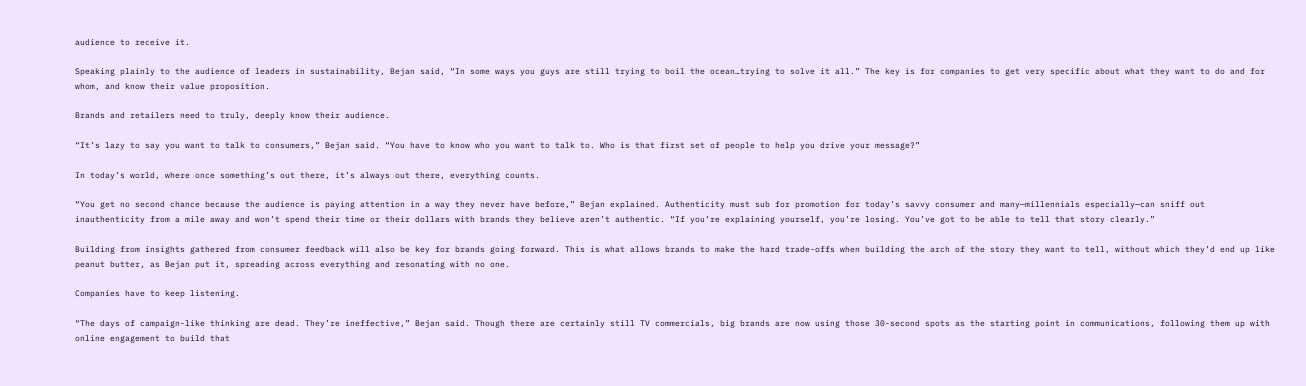audience to receive it.

Speaking plainly to the audience of leaders in sustainability, Bejan said, “In some ways you guys are still trying to boil the ocean…trying to solve it all.” The key is for companies to get very specific about what they want to do and for whom, and know their value proposition.

Brands and retailers need to truly, deeply know their audience.

“It’s lazy to say you want to talk to consumers,” Bejan said. “You have to know who you want to talk to. Who is that first set of people to help you drive your message?”

In today’s world, where once something’s out there, it’s always out there, everything counts.

“You get no second chance because the audience is paying attention in a way they never have before,” Bejan explained. Authenticity must sub for promotion for today’s savvy consumer and many—millennials especially—can sniff out inauthenticity from a mile away and won’t spend their time or their dollars with brands they believe aren’t authentic. “If you’re explaining yourself, you’re losing. You’ve got to be able to tell that story clearly.”

Building from insights gathered from consumer feedback will also be key for brands going forward. This is what allows brands to make the hard trade-offs when building the arch of the story they want to tell, without which they’d end up like peanut butter, as Bejan put it, spreading across everything and resonating with no one.

Companies have to keep listening.

“The days of campaign-like thinking are dead. They’re ineffective,” Bejan said. Though there are certainly still TV commercials, big brands are now using those 30-second spots as the starting point in communications, following them up with online engagement to build that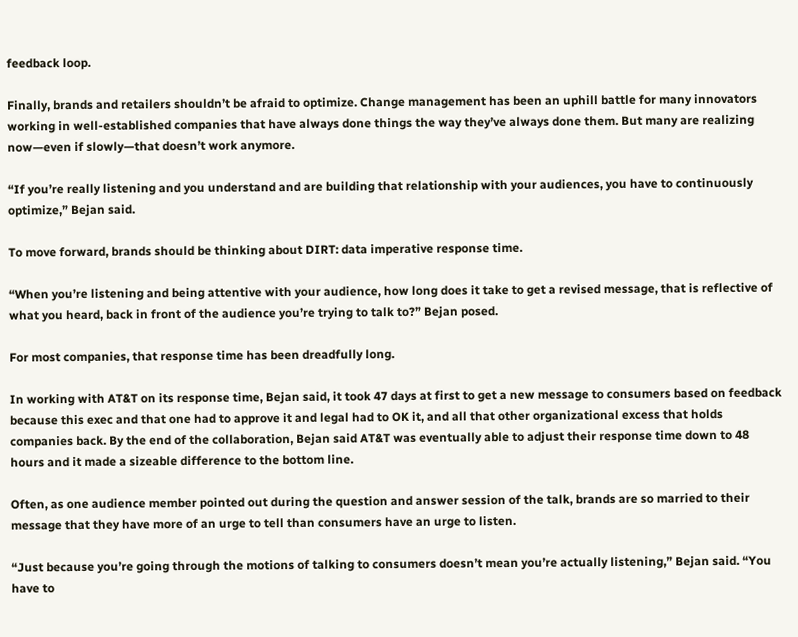feedback loop.

Finally, brands and retailers shouldn’t be afraid to optimize. Change management has been an uphill battle for many innovators working in well-established companies that have always done things the way they’ve always done them. But many are realizing now—even if slowly—that doesn’t work anymore.

“If you’re really listening and you understand and are building that relationship with your audiences, you have to continuously optimize,” Bejan said.

To move forward, brands should be thinking about DIRT: data imperative response time.

“When you’re listening and being attentive with your audience, how long does it take to get a revised message, that is reflective of what you heard, back in front of the audience you’re trying to talk to?” Bejan posed.

For most companies, that response time has been dreadfully long.

In working with AT&T on its response time, Bejan said, it took 47 days at first to get a new message to consumers based on feedback because this exec and that one had to approve it and legal had to OK it, and all that other organizational excess that holds companies back. By the end of the collaboration, Bejan said AT&T was eventually able to adjust their response time down to 48 hours and it made a sizeable difference to the bottom line.

Often, as one audience member pointed out during the question and answer session of the talk, brands are so married to their message that they have more of an urge to tell than consumers have an urge to listen.

“Just because you’re going through the motions of talking to consumers doesn’t mean you’re actually listening,” Bejan said. “You have to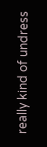really kind of undress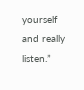yourself and really listen.”